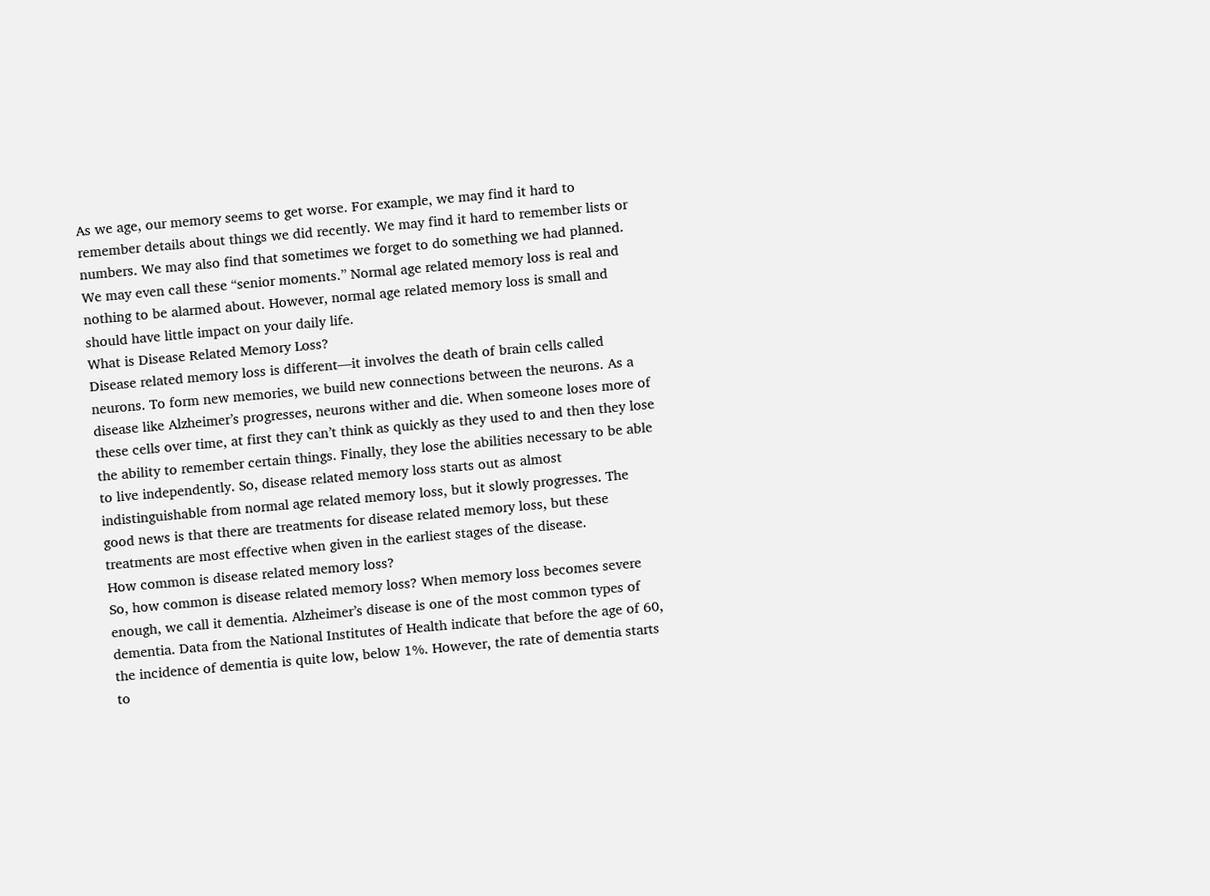As we age, our memory seems to get worse. For example, we may find it hard to remember details about things we did recently. We may find it hard to remember lists or numbers. We may also find that sometimes we forget to do something we had planned. We may even call these “senior moments.” Normal age related memory loss is real and nothing to be alarmed about. However, normal age related memory loss is small and should have little impact on your daily life.
What is Disease Related Memory Loss?
Disease related memory loss is different—it involves the death of brain cells called neurons. To form new memories, we build new connections between the neurons. As a disease like Alzheimer’s progresses, neurons wither and die. When someone loses more of these cells over time, at first they can’t think as quickly as they used to and then they lose the ability to remember certain things. Finally, they lose the abilities necessary to be able to live independently. So, disease related memory loss starts out as almost indistinguishable from normal age related memory loss, but it slowly progresses. The good news is that there are treatments for disease related memory loss, but these treatments are most effective when given in the earliest stages of the disease.
How common is disease related memory loss?
So, how common is disease related memory loss? When memory loss becomes severe enough, we call it dementia. Alzheimer’s disease is one of the most common types of dementia. Data from the National Institutes of Health indicate that before the age of 60, the incidence of dementia is quite low, below 1%. However, the rate of dementia starts to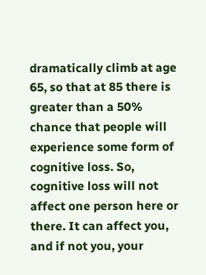dramatically climb at age 65, so that at 85 there is greater than a 50% chance that people will experience some form of cognitive loss. So, cognitive loss will not affect one person here or there. It can affect you, and if not you, your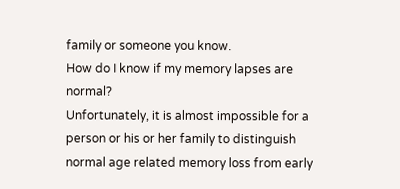family or someone you know.
How do I know if my memory lapses are normal?
Unfortunately, it is almost impossible for a person or his or her family to distinguish normal age related memory loss from early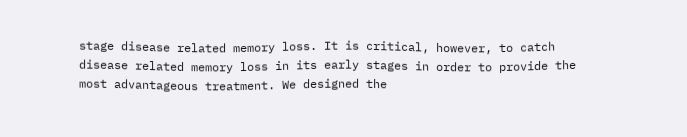stage disease related memory loss. It is critical, however, to catch disease related memory loss in its early stages in order to provide the most advantageous treatment. We designed the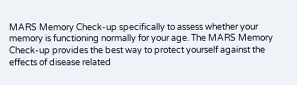MARS Memory Check-up specifically to assess whether your memory is functioning normally for your age. The MARS Memory Check-up provides the best way to protect yourself against the effects of disease related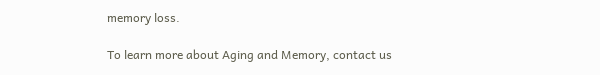memory loss.

To learn more about Aging and Memory, contact us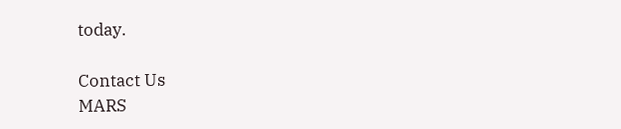today.

Contact Us
MARS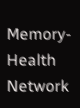Memory-Health Network